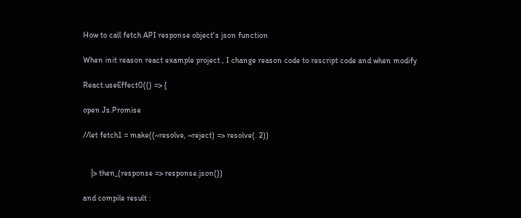How to call fetch API response object's json function

When init reason react example project , I change reason code to rescript code and when modify

React.useEffect0(() => {

open Js.Promise

//let fetch1 = make((~resolve, ~reject) => resolve(. 2))


    |> then_(response => response.json())

and compile result :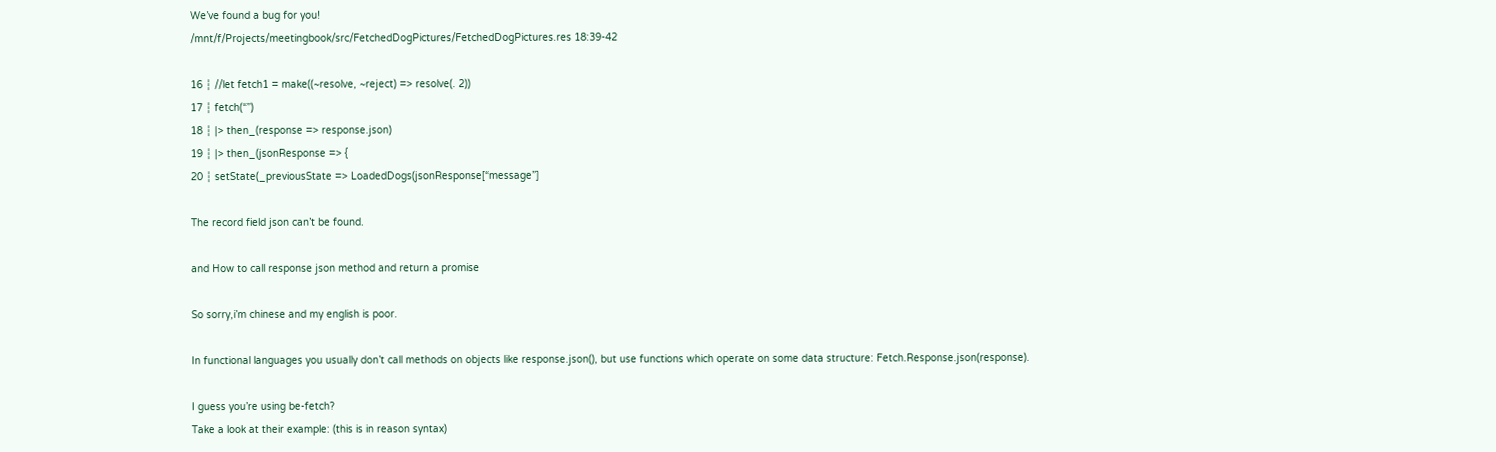We’ve found a bug for you!
/mnt/f/Projects/meetingbook/src/FetchedDogPictures/FetchedDogPictures.res 18:39-42

16 ┆ //let fetch1 = make((~resolve, ~reject) => resolve(. 2))
17 ┆ fetch(“”)
18 ┆ |> then_(response => response.json)
19 ┆ |> then_(jsonResponse => {
20 ┆ setState(_previousState => LoadedDogs(jsonResponse[“message”]

The record field json can’t be found.

and How to call response json method and return a promise

So sorry,i’m chinese and my english is poor.

In functional languages you usually don’t call methods on objects like response.json(), but use functions which operate on some data structure: Fetch.Response.json(response).

I guess you’re using be-fetch?
Take a look at their example: (this is in reason syntax)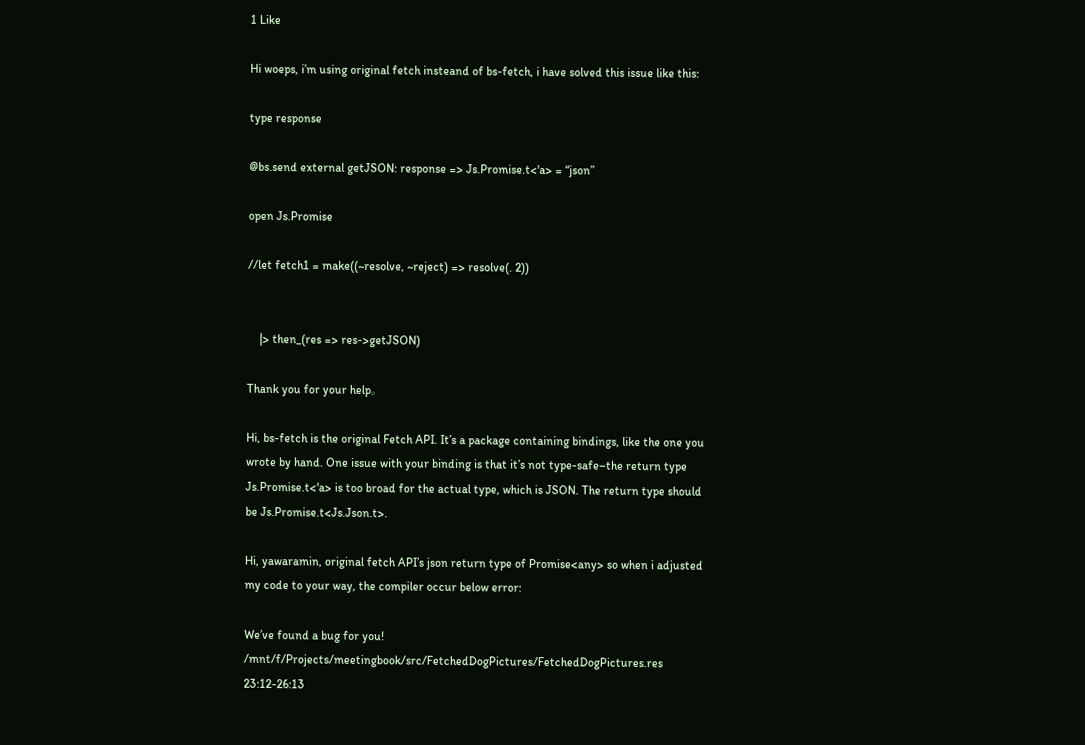1 Like

Hi woeps, i’m using original fetch insteand of bs-fetch, i have solved this issue like this:

type response

@bs.send external getJSON: response => Js.Promise.t<'a> = “json”

open Js.Promise

//let fetch1 = make((~resolve, ~reject) => resolve(. 2))


    |> then_(res => res->getJSON)

Thank you for your help。

Hi, bs-fetch is the original Fetch API. It’s a package containing bindings, like the one you wrote by hand. One issue with your binding is that it’s not type-safe–the return type Js.Promise.t<'a> is too broad for the actual type, which is JSON. The return type should be Js.Promise.t<Js.Json.t>.

Hi, yawaramin, original fetch API’s json return type of Promise<any> so when i adjusted my code to your way, the compiler occur below error:

We’ve found a bug for you!
/mnt/f/Projects/meetingbook/src/FetchedDogPictures/FetchedDogPictures.res 23:12-26:13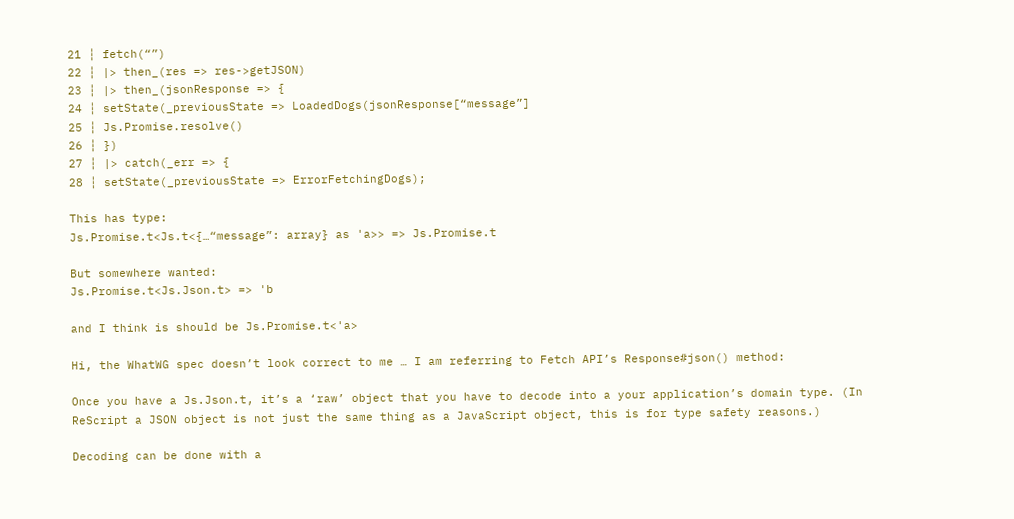21 ┆ fetch(“”)
22 ┆ |> then_(res => res->getJSON)
23 ┆ |> then_(jsonResponse => {
24 ┆ setState(_previousState => LoadedDogs(jsonResponse[“message”]
25 ┆ Js.Promise.resolve()
26 ┆ })
27 ┆ |> catch(_err => {
28 ┆ setState(_previousState => ErrorFetchingDogs);

This has type:
Js.Promise.t<Js.t<{…“message”: array} as 'a>> => Js.Promise.t

But somewhere wanted:
Js.Promise.t<Js.Json.t> => 'b

and I think is should be Js.Promise.t<'a>

Hi, the WhatWG spec doesn’t look correct to me … I am referring to Fetch API’s Response#json() method:

Once you have a Js.Json.t, it’s a ‘raw’ object that you have to decode into a your application’s domain type. (In ReScript a JSON object is not just the same thing as a JavaScript object, this is for type safety reasons.)

Decoding can be done with a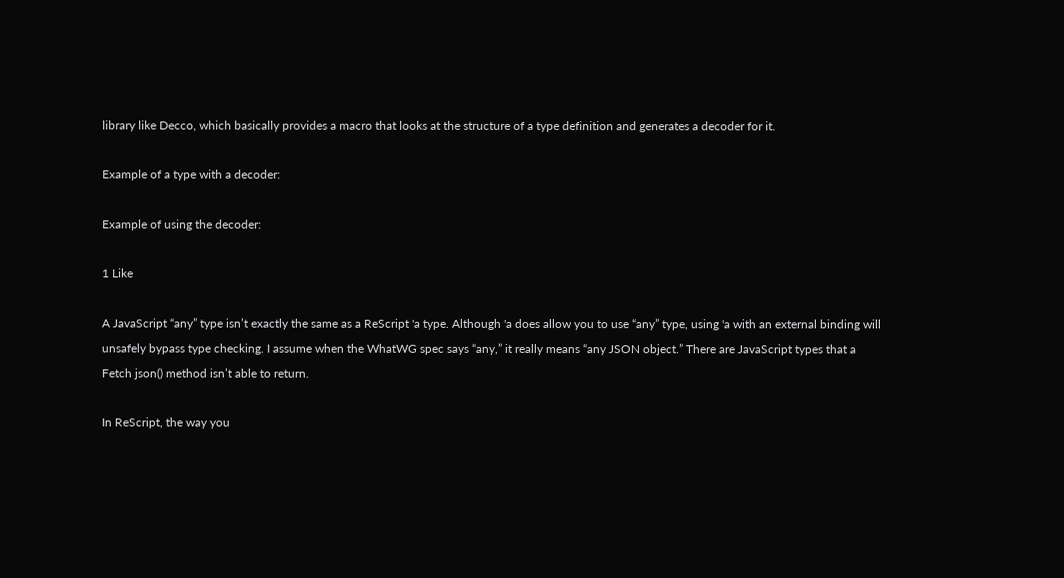library like Decco, which basically provides a macro that looks at the structure of a type definition and generates a decoder for it.

Example of a type with a decoder:

Example of using the decoder:

1 Like

A JavaScript “any” type isn’t exactly the same as a ReScript 'a type. Although 'a does allow you to use “any” type, using 'a with an external binding will unsafely bypass type checking. I assume when the WhatWG spec says “any,” it really means “any JSON object.” There are JavaScript types that a Fetch json() method isn’t able to return.

In ReScript, the way you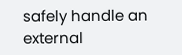safely handle an external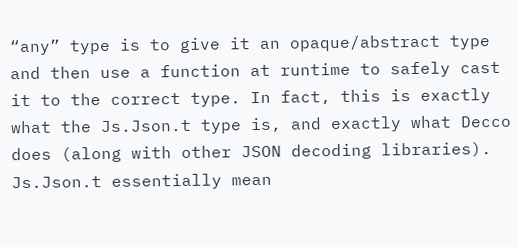“any” type is to give it an opaque/abstract type and then use a function at runtime to safely cast it to the correct type. In fact, this is exactly what the Js.Json.t type is, and exactly what Decco does (along with other JSON decoding libraries). Js.Json.t essentially mean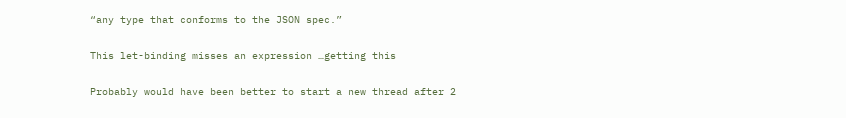“any type that conforms to the JSON spec.”

This let-binding misses an expression …getting this

Probably would have been better to start a new thread after 2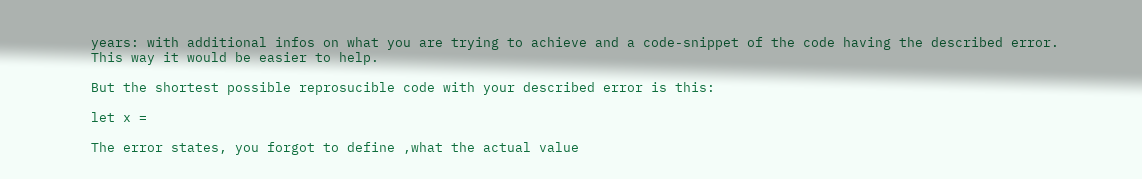years: with additional infos on what you are trying to achieve and a code-snippet of the code having the described error.
This way it would be easier to help.

But the shortest possible reprosucible code with your described error is this:

let x =

The error states, you forgot to define ,what the actual value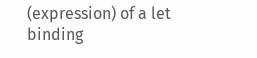(expression) of a let binding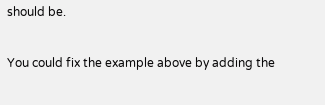should be.

You could fix the example above by adding the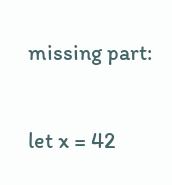missing part:

let x = 42